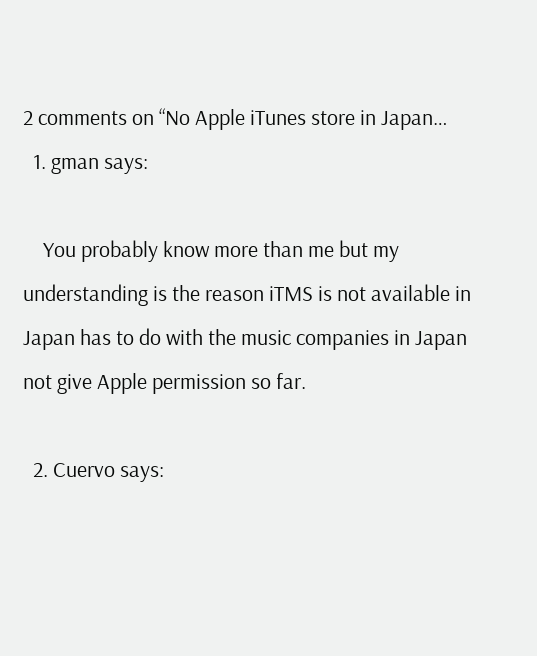2 comments on “No Apple iTunes store in Japan…
  1. gman says:

    You probably know more than me but my understanding is the reason iTMS is not available in Japan has to do with the music companies in Japan not give Apple permission so far.

  2. Cuervo says: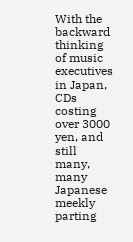With the backward thinking of music executives in Japan, CDs costing over 3000 yen, and still many, many Japanese meekly parting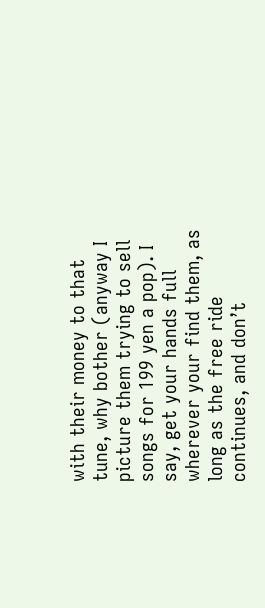with their money to that tune, why bother (anyway I picture them trying to sell songs for 199 yen a pop). I say, get your hands full wherever your find them, as long as the free ride continues, and don’t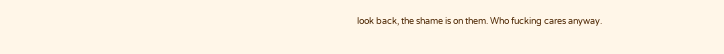look back, the shame is on them. Who fucking cares anyway.